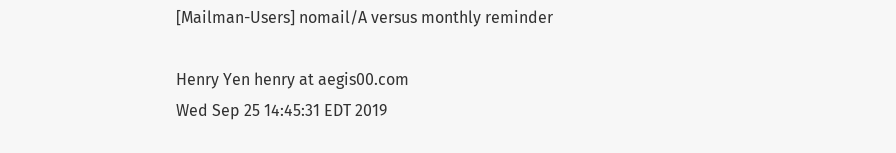[Mailman-Users] nomail/A versus monthly reminder

Henry Yen henry at aegis00.com
Wed Sep 25 14:45:31 EDT 2019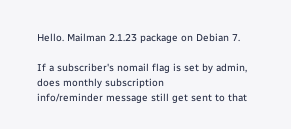Hello. Mailman 2.1.23 package on Debian 7.

If a subscriber's nomail flag is set by admin, does monthly subscription
info/reminder message still get sent to that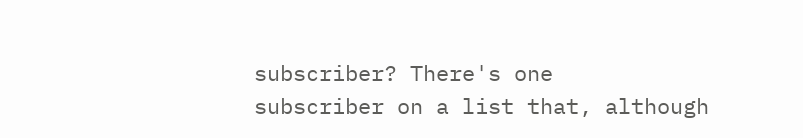subscriber? There's one
subscriber on a list that, although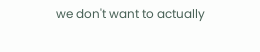we don't want to actually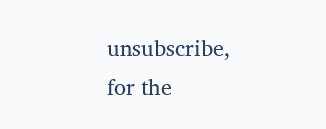unsubscribe,
for the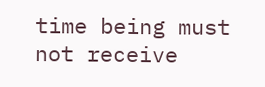time being must not receive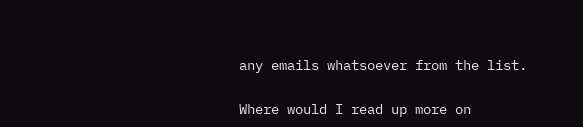any emails whatsoever from the list.

Where would I read up more on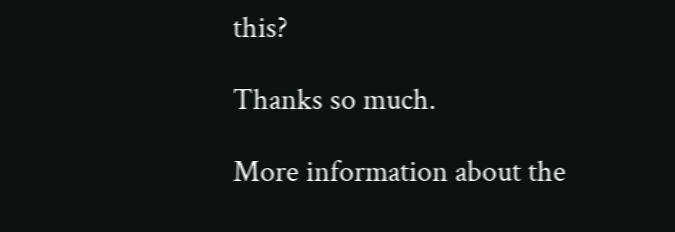this?

Thanks so much.

More information about the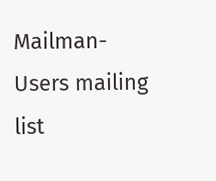Mailman-Users mailing list